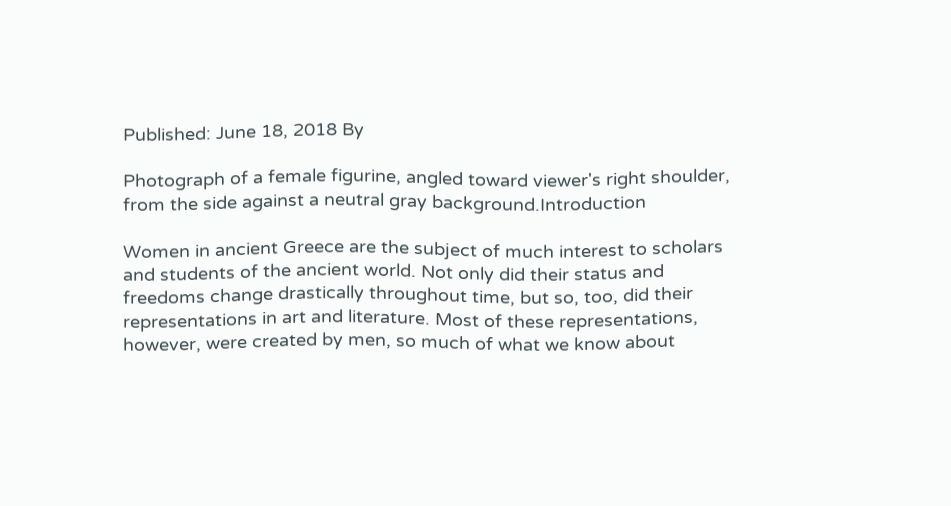Published: June 18, 2018 By

Photograph of a female figurine, angled toward viewer's right shoulder, from the side against a neutral gray background.Introduction

Women in ancient Greece are the subject of much interest to scholars and students of the ancient world. Not only did their status and freedoms change drastically throughout time, but so, too, did their representations in art and literature. Most of these representations, however, were created by men, so much of what we know about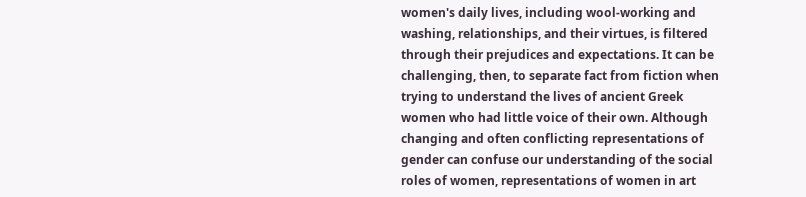women's daily lives, including wool-working and washing, relationships, and their virtues, is filtered through their prejudices and expectations. It can be challenging, then, to separate fact from fiction when trying to understand the lives of ancient Greek women who had little voice of their own. Although changing and often conflicting representations of gender can confuse our understanding of the social roles of women, representations of women in art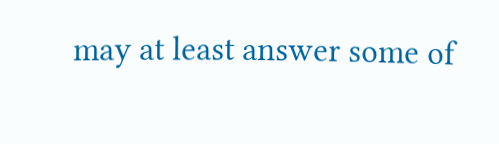may at least answer some of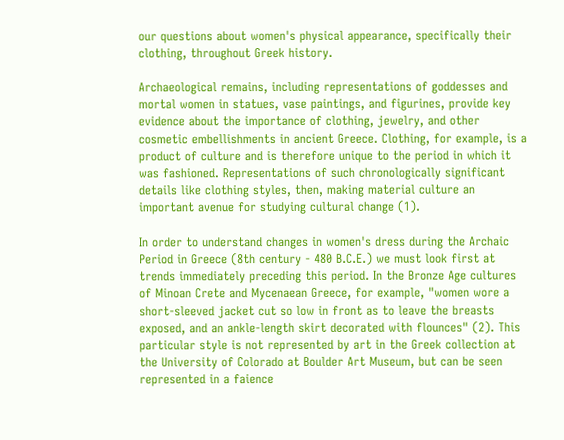our questions about women's physical appearance, specifically their clothing, throughout Greek history.

Archaeological remains, including representations of goddesses and mortal women in statues, vase paintings, and figurines, provide key evidence about the importance of clothing, jewelry, and other cosmetic embellishments in ancient Greece. Clothing, for example, is a product of culture and is therefore unique to the period in which it was fashioned. Representations of such chronologically significant details like clothing styles, then, making material culture an important avenue for studying cultural change (1).

In order to understand changes in women's dress during the Archaic Period in Greece (8th century - 480 B.C.E.) we must look first at trends immediately preceding this period. In the Bronze Age cultures of Minoan Crete and Mycenaean Greece, for example, "women wore a short-sleeved jacket cut so low in front as to leave the breasts exposed, and an ankle-length skirt decorated with flounces" (2). This particular style is not represented by art in the Greek collection at the University of Colorado at Boulder Art Museum, but can be seen represented in a faience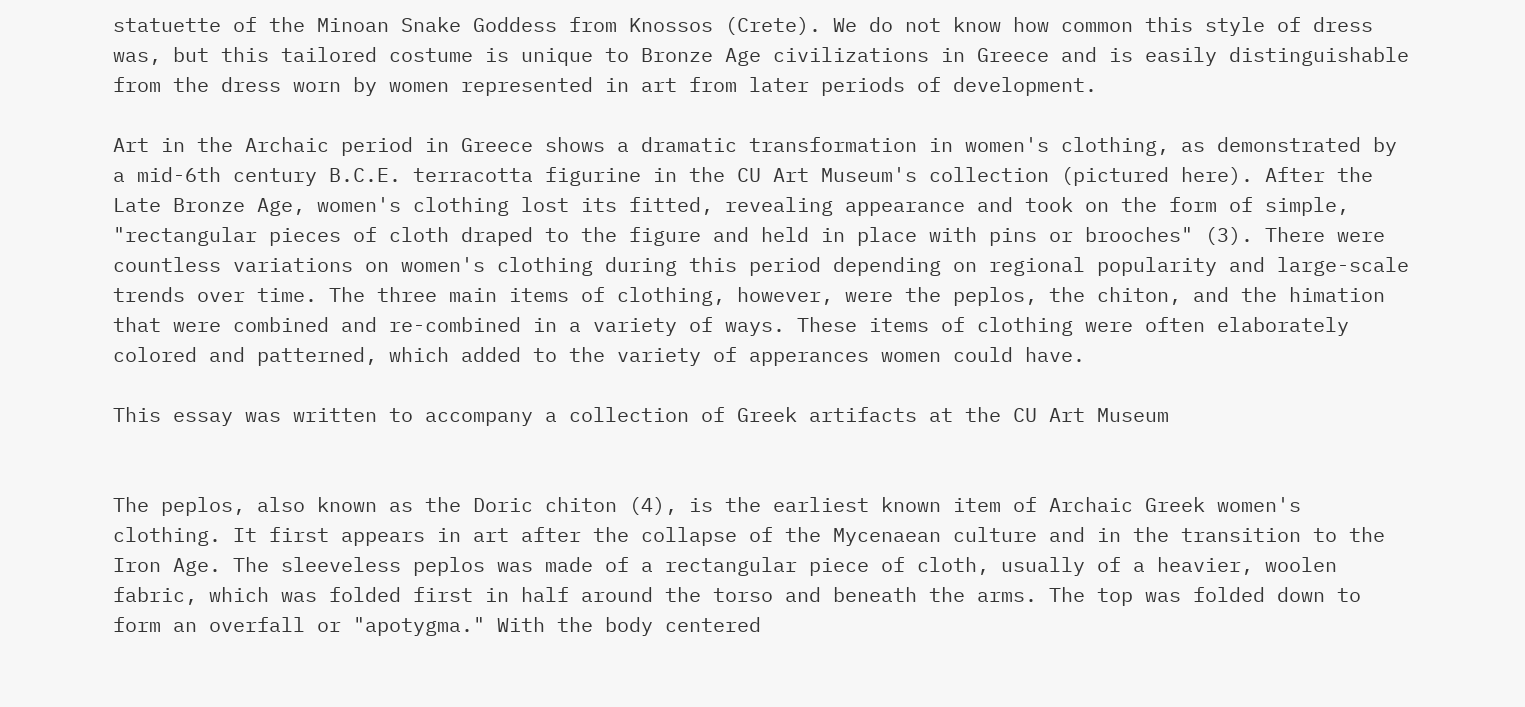statuette of the Minoan Snake Goddess from Knossos (Crete). We do not know how common this style of dress was, but this tailored costume is unique to Bronze Age civilizations in Greece and is easily distinguishable from the dress worn by women represented in art from later periods of development.

Art in the Archaic period in Greece shows a dramatic transformation in women's clothing, as demonstrated by a mid-6th century B.C.E. terracotta figurine in the CU Art Museum's collection (pictured here). After the Late Bronze Age, women's clothing lost its fitted, revealing appearance and took on the form of simple, "rectangular pieces of cloth draped to the figure and held in place with pins or brooches" (3). There were countless variations on women's clothing during this period depending on regional popularity and large-scale trends over time. The three main items of clothing, however, were the peplos, the chiton, and the himation that were combined and re-combined in a variety of ways. These items of clothing were often elaborately colored and patterned, which added to the variety of apperances women could have.

This essay was written to accompany a collection of Greek artifacts at the CU Art Museum


The peplos, also known as the Doric chiton (4), is the earliest known item of Archaic Greek women's clothing. It first appears in art after the collapse of the Mycenaean culture and in the transition to the Iron Age. The sleeveless peplos was made of a rectangular piece of cloth, usually of a heavier, woolen fabric, which was folded first in half around the torso and beneath the arms. The top was folded down to form an overfall or "apotygma." With the body centered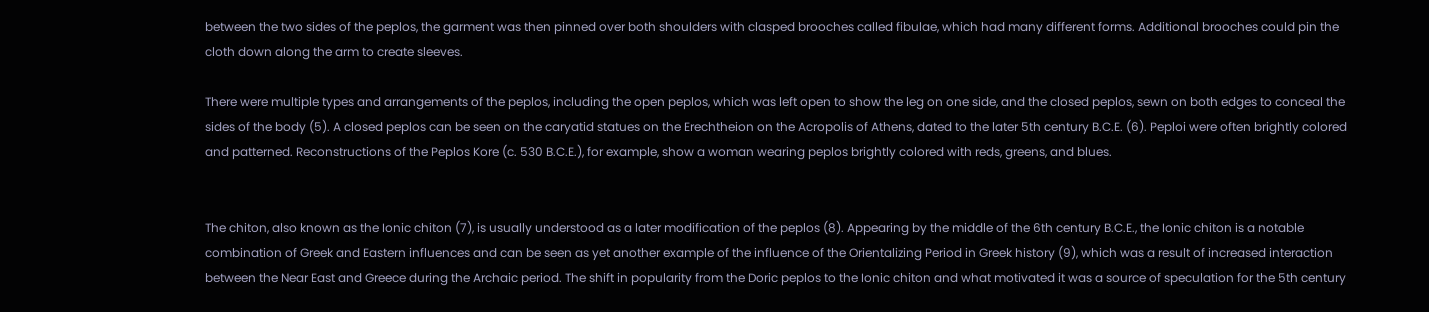between the two sides of the peplos, the garment was then pinned over both shoulders with clasped brooches called fibulae, which had many different forms. Additional brooches could pin the cloth down along the arm to create sleeves.

There were multiple types and arrangements of the peplos, including the open peplos, which was left open to show the leg on one side, and the closed peplos, sewn on both edges to conceal the sides of the body (5). A closed peplos can be seen on the caryatid statues on the Erechtheion on the Acropolis of Athens, dated to the later 5th century B.C.E. (6). Peploi were often brightly colored and patterned. Reconstructions of the Peplos Kore (c. 530 B.C.E.), for example, show a woman wearing peplos brightly colored with reds, greens, and blues.


The chiton, also known as the Ionic chiton (7), is usually understood as a later modification of the peplos (8). Appearing by the middle of the 6th century B.C.E., the Ionic chiton is a notable combination of Greek and Eastern influences and can be seen as yet another example of the influence of the Orientalizing Period in Greek history (9), which was a result of increased interaction between the Near East and Greece during the Archaic period. The shift in popularity from the Doric peplos to the Ionic chiton and what motivated it was a source of speculation for the 5th century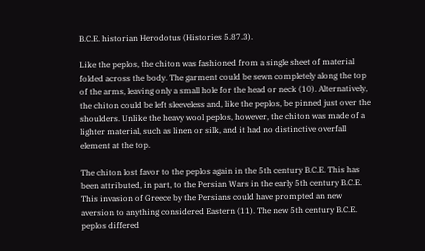B.C.E. historian Herodotus (Histories 5.87.3).

Like the peplos, the chiton was fashioned from a single sheet of material folded across the body. The garment could be sewn completely along the top of the arms, leaving only a small hole for the head or neck (10). Alternatively, the chiton could be left sleeveless and, like the peplos, be pinned just over the shoulders. Unlike the heavy wool peplos, however, the chiton was made of a lighter material, such as linen or silk, and it had no distinctive overfall element at the top.

The chiton lost favor to the peplos again in the 5th century B.C.E. This has been attributed, in part, to the Persian Wars in the early 5th century B.C.E. This invasion of Greece by the Persians could have prompted an new aversion to anything considered Eastern (11). The new 5th century B.C.E. peplos differed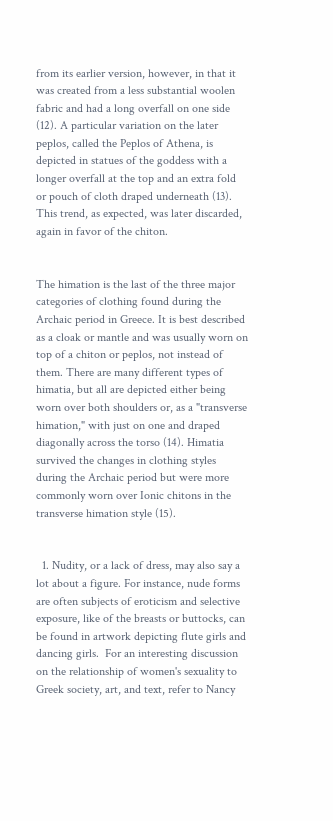from its earlier version, however, in that it was created from a less substantial woolen fabric and had a long overfall on one side (12). A particular variation on the later peplos, called the Peplos of Athena, is depicted in statues of the goddess with a longer overfall at the top and an extra fold or pouch of cloth draped underneath (13). This trend, as expected, was later discarded, again in favor of the chiton.


The himation is the last of the three major categories of clothing found during the Archaic period in Greece. It is best described as a cloak or mantle and was usually worn on top of a chiton or peplos, not instead of them. There are many different types of himatia, but all are depicted either being worn over both shoulders or, as a "transverse himation," with just on one and draped diagonally across the torso (14). Himatia survived the changes in clothing styles during the Archaic period but were more commonly worn over Ionic chitons in the transverse himation style (15).


  1. Nudity, or a lack of dress, may also say a lot about a figure. For instance, nude forms are often subjects of eroticism and selective exposure, like of the breasts or buttocks, can be found in artwork depicting flute girls and dancing girls.  For an interesting discussion on the relationship of women's sexuality to Greek society, art, and text, refer to Nancy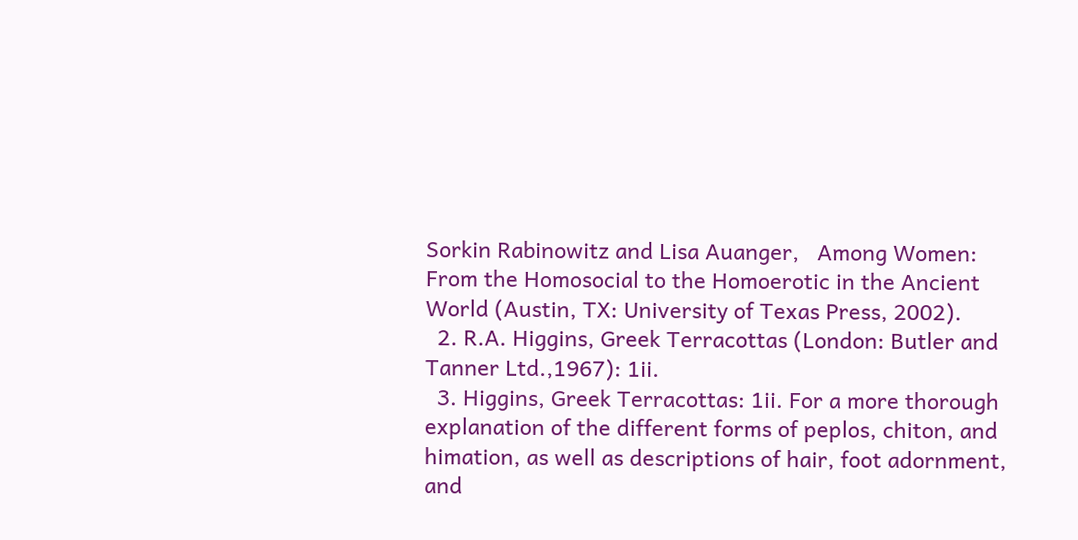Sorkin Rabinowitz and Lisa Auanger,   Among Women: From the Homosocial to the Homoerotic in the Ancient World (Austin, TX: University of Texas Press, 2002).
  2. R.A. Higgins, Greek Terracottas (London: Butler and Tanner Ltd.,1967): 1ii.
  3. Higgins, Greek Terracottas: 1ii. For a more thorough explanation of the different forms of peplos, chiton, and himation, as well as descriptions of hair, foot adornment, and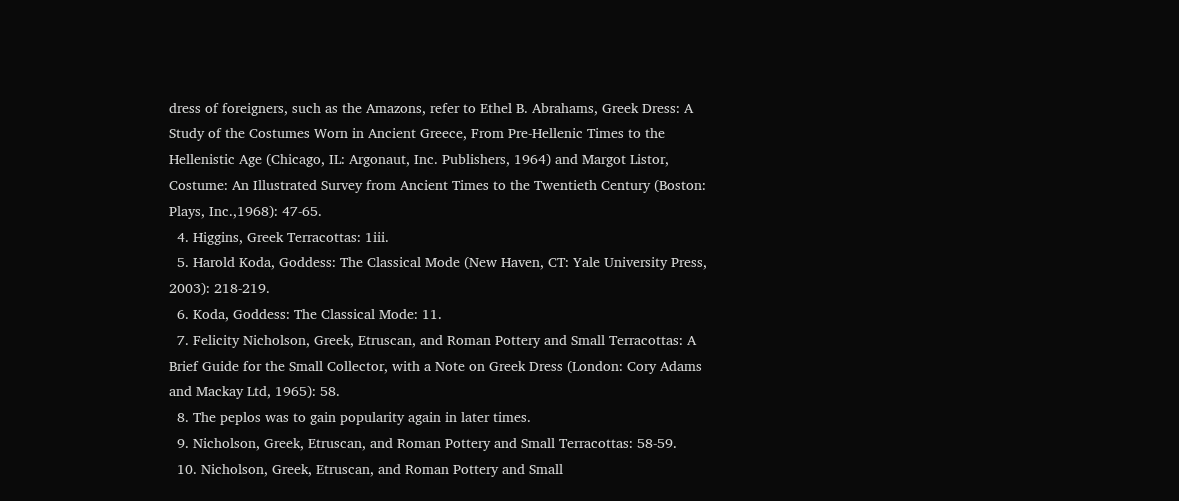dress of foreigners, such as the Amazons, refer to Ethel B. Abrahams, Greek Dress: A Study of the Costumes Worn in Ancient Greece, From Pre-Hellenic Times to the Hellenistic Age (Chicago, IL: Argonaut, Inc. Publishers, 1964) and Margot Listor, Costume: An Illustrated Survey from Ancient Times to the Twentieth Century (Boston: Plays, Inc.,1968): 47-65.
  4. Higgins, Greek Terracottas: 1iii.
  5. Harold Koda, Goddess: The Classical Mode (New Haven, CT: Yale University Press, 2003): 218-219.
  6. Koda, Goddess: The Classical Mode: 11.
  7. Felicity Nicholson, Greek, Etruscan, and Roman Pottery and Small Terracottas: A Brief Guide for the Small Collector, with a Note on Greek Dress (London: Cory Adams and Mackay Ltd, 1965): 58.
  8. The peplos was to gain popularity again in later times.
  9. Nicholson, Greek, Etruscan, and Roman Pottery and Small Terracottas: 58-59.
  10. Nicholson, Greek, Etruscan, and Roman Pottery and Small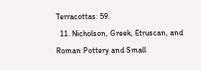Terracottas: 59.
  11. Nicholson, Greek, Etruscan, and Roman Pottery and Small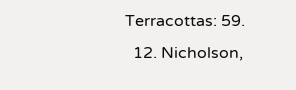Terracottas: 59.
  12. Nicholson,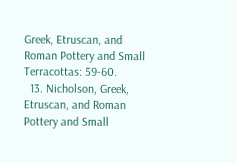Greek, Etruscan, and Roman Pottery and Small Terracottas: 59-60.
  13. Nicholson, Greek, Etruscan, and Roman Pottery and Small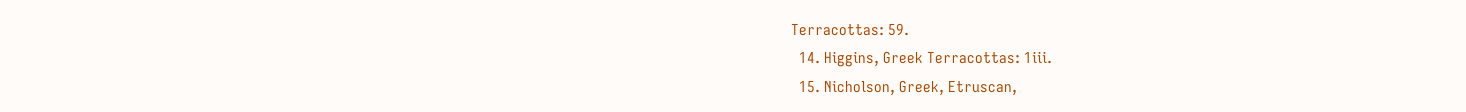Terracottas: 59.
  14. Higgins, Greek Terracottas: 1iii.
  15. Nicholson, Greek, Etruscan,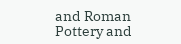and Roman Pottery and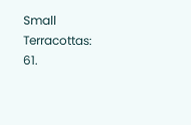Small Terracottas: 61.